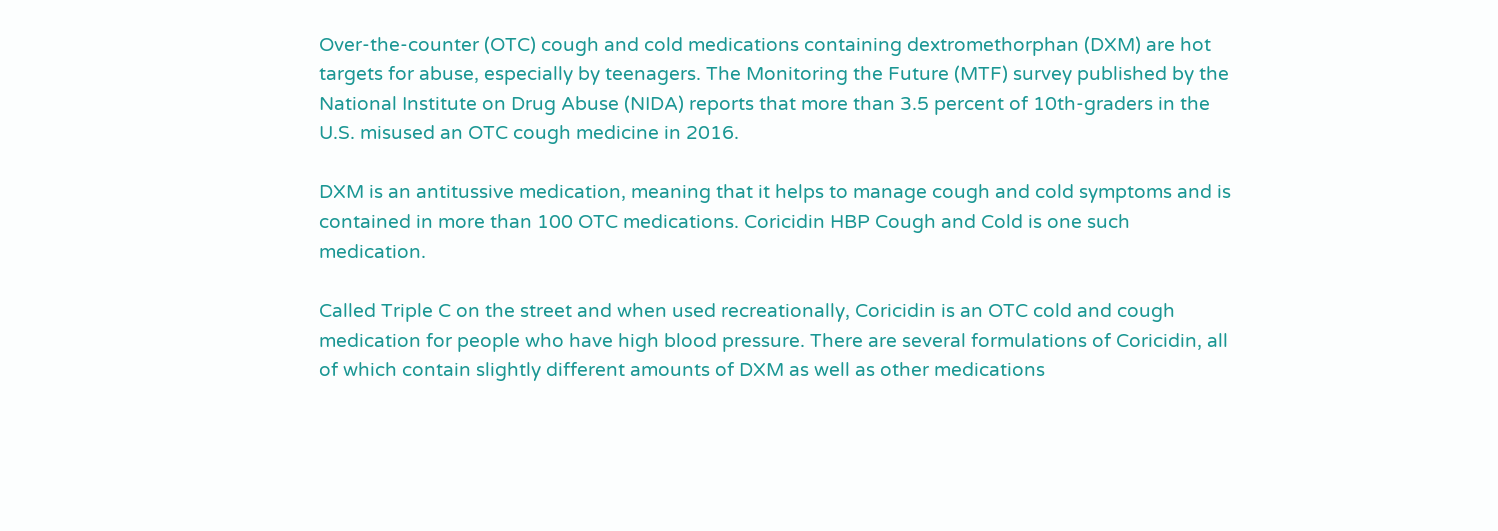Over-the-counter (OTC) cough and cold medications containing dextromethorphan (DXM) are hot targets for abuse, especially by teenagers. The Monitoring the Future (MTF) survey published by the National Institute on Drug Abuse (NIDA) reports that more than 3.5 percent of 10th-graders in the U.S. misused an OTC cough medicine in 2016.

DXM is an antitussive medication, meaning that it helps to manage cough and cold symptoms and is contained in more than 100 OTC medications. Coricidin HBP Cough and Cold is one such medication.

Called Triple C on the street and when used recreationally, Coricidin is an OTC cold and cough medication for people who have high blood pressure. There are several formulations of Coricidin, all of which contain slightly different amounts of DXM as well as other medications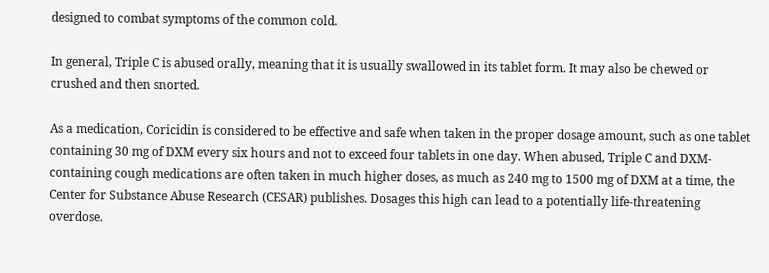designed to combat symptoms of the common cold.

In general, Triple C is abused orally, meaning that it is usually swallowed in its tablet form. It may also be chewed or crushed and then snorted.

As a medication, Coricidin is considered to be effective and safe when taken in the proper dosage amount, such as one tablet containing 30 mg of DXM every six hours and not to exceed four tablets in one day. When abused, Triple C and DXM-containing cough medications are often taken in much higher doses, as much as 240 mg to 1500 mg of DXM at a time, the Center for Substance Abuse Research (CESAR) publishes. Dosages this high can lead to a potentially life-threatening overdose.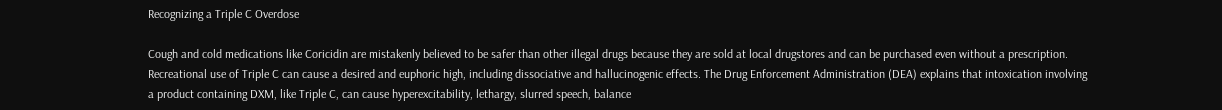Recognizing a Triple C Overdose

Cough and cold medications like Coricidin are mistakenly believed to be safer than other illegal drugs because they are sold at local drugstores and can be purchased even without a prescription. Recreational use of Triple C can cause a desired and euphoric high, including dissociative and hallucinogenic effects. The Drug Enforcement Administration (DEA) explains that intoxication involving a product containing DXM, like Triple C, can cause hyperexcitability, lethargy, slurred speech, balance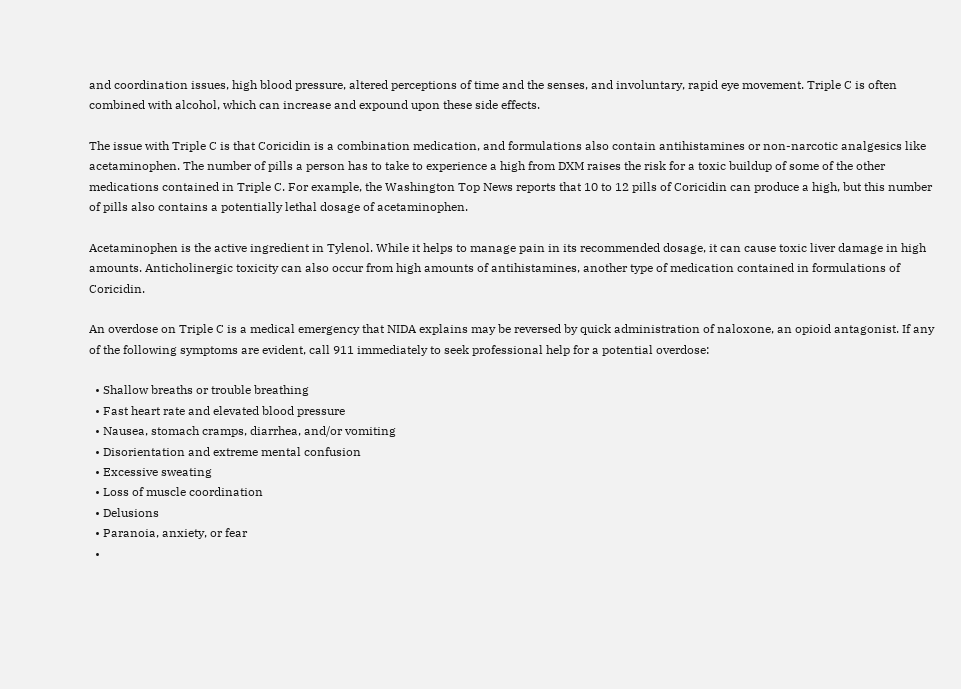and coordination issues, high blood pressure, altered perceptions of time and the senses, and involuntary, rapid eye movement. Triple C is often combined with alcohol, which can increase and expound upon these side effects.

The issue with Triple C is that Coricidin is a combination medication, and formulations also contain antihistamines or non-narcotic analgesics like acetaminophen. The number of pills a person has to take to experience a high from DXM raises the risk for a toxic buildup of some of the other medications contained in Triple C. For example, the Washington Top News reports that 10 to 12 pills of Coricidin can produce a high, but this number of pills also contains a potentially lethal dosage of acetaminophen.

Acetaminophen is the active ingredient in Tylenol. While it helps to manage pain in its recommended dosage, it can cause toxic liver damage in high amounts. Anticholinergic toxicity can also occur from high amounts of antihistamines, another type of medication contained in formulations of Coricidin.

An overdose on Triple C is a medical emergency that NIDA explains may be reversed by quick administration of naloxone, an opioid antagonist. If any of the following symptoms are evident, call 911 immediately to seek professional help for a potential overdose:

  • Shallow breaths or trouble breathing
  • Fast heart rate and elevated blood pressure
  • Nausea, stomach cramps, diarrhea, and/or vomiting
  • Disorientation and extreme mental confusion
  • Excessive sweating
  • Loss of muscle coordination
  • Delusions
  • Paranoia, anxiety, or fear
  •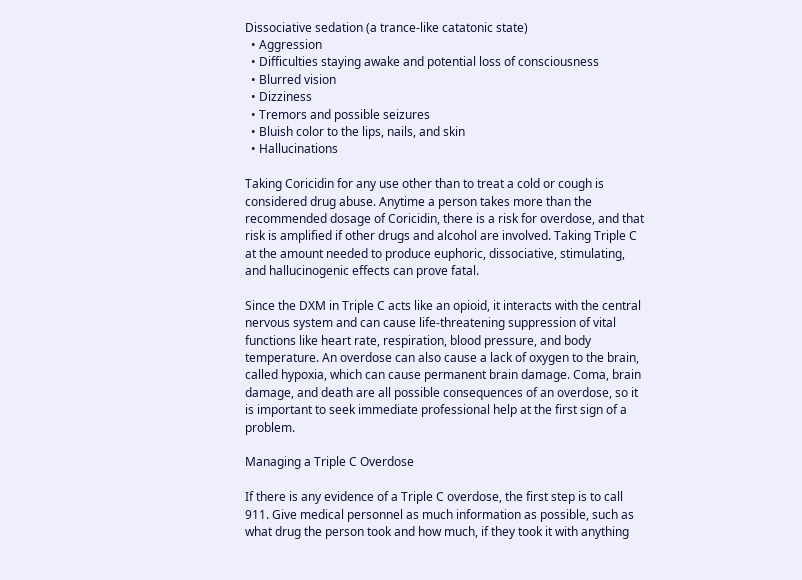Dissociative sedation (a trance-like catatonic state)
  • Aggression
  • Difficulties staying awake and potential loss of consciousness
  • Blurred vision
  • Dizziness
  • Tremors and possible seizures
  • Bluish color to the lips, nails, and skin
  • Hallucinations

Taking Coricidin for any use other than to treat a cold or cough is considered drug abuse. Anytime a person takes more than the recommended dosage of Coricidin, there is a risk for overdose, and that risk is amplified if other drugs and alcohol are involved. Taking Triple C at the amount needed to produce euphoric, dissociative, stimulating, and hallucinogenic effects can prove fatal.

Since the DXM in Triple C acts like an opioid, it interacts with the central nervous system and can cause life-threatening suppression of vital functions like heart rate, respiration, blood pressure, and body temperature. An overdose can also cause a lack of oxygen to the brain, called hypoxia, which can cause permanent brain damage. Coma, brain damage, and death are all possible consequences of an overdose, so it is important to seek immediate professional help at the first sign of a problem.

Managing a Triple C Overdose

If there is any evidence of a Triple C overdose, the first step is to call 911. Give medical personnel as much information as possible, such as what drug the person took and how much, if they took it with anything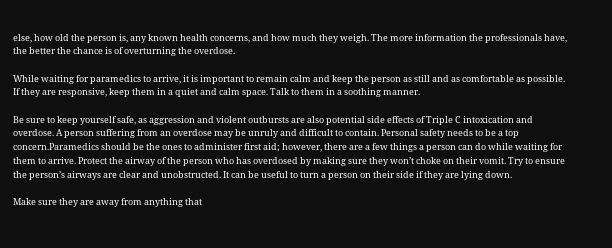else, how old the person is, any known health concerns, and how much they weigh. The more information the professionals have, the better the chance is of overturning the overdose.

While waiting for paramedics to arrive, it is important to remain calm and keep the person as still and as comfortable as possible. If they are responsive, keep them in a quiet and calm space. Talk to them in a soothing manner.

Be sure to keep yourself safe, as aggression and violent outbursts are also potential side effects of Triple C intoxication and overdose. A person suffering from an overdose may be unruly and difficult to contain. Personal safety needs to be a top concern.Paramedics should be the ones to administer first aid; however, there are a few things a person can do while waiting for them to arrive. Protect the airway of the person who has overdosed by making sure they won’t choke on their vomit. Try to ensure the person’s airways are clear and unobstructed. It can be useful to turn a person on their side if they are lying down.

Make sure they are away from anything that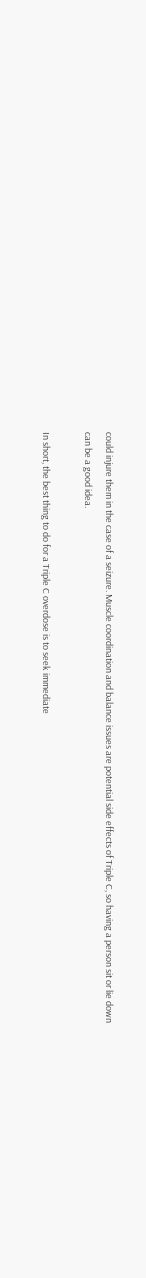could injure them in the case of a seizure. Muscle coordination and balance issues are potential side effects of Triple C, so having a person sit or lie down can be a good idea.

In short, the best thing to do for a Triple C overdose is to seek immediate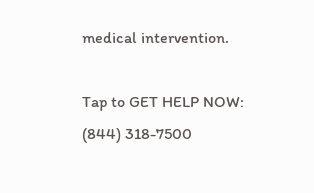medical intervention.

Tap to GET HELP NOW: (844) 318-7500